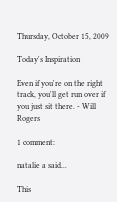Thursday, October 15, 2009

Today's Inspiration

Even if you're on the right track, you'll get run over if you just sit there. - Will Rogers

1 comment:

natalie a said...

This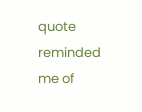quote reminded me of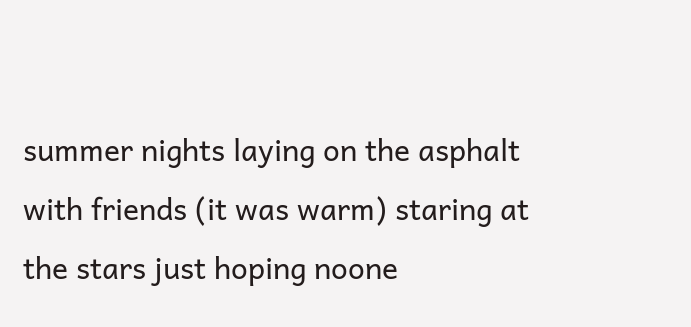summer nights laying on the asphalt with friends (it was warm) staring at the stars just hoping noone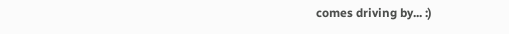comes driving by... :)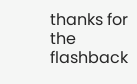thanks for the flashback